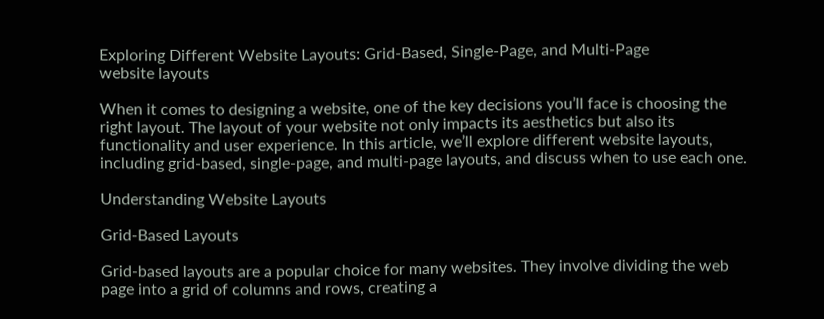Exploring Different Website Layouts: Grid-Based, Single-Page, and Multi-Page
website layouts

When it comes to designing a website, one of the key decisions you’ll face is choosing the right layout. The layout of your website not only impacts its aesthetics but also its functionality and user experience. In this article, we’ll explore different website layouts, including grid-based, single-page, and multi-page layouts, and discuss when to use each one.

Understanding Website Layouts

Grid-Based Layouts

Grid-based layouts are a popular choice for many websites. They involve dividing the web page into a grid of columns and rows, creating a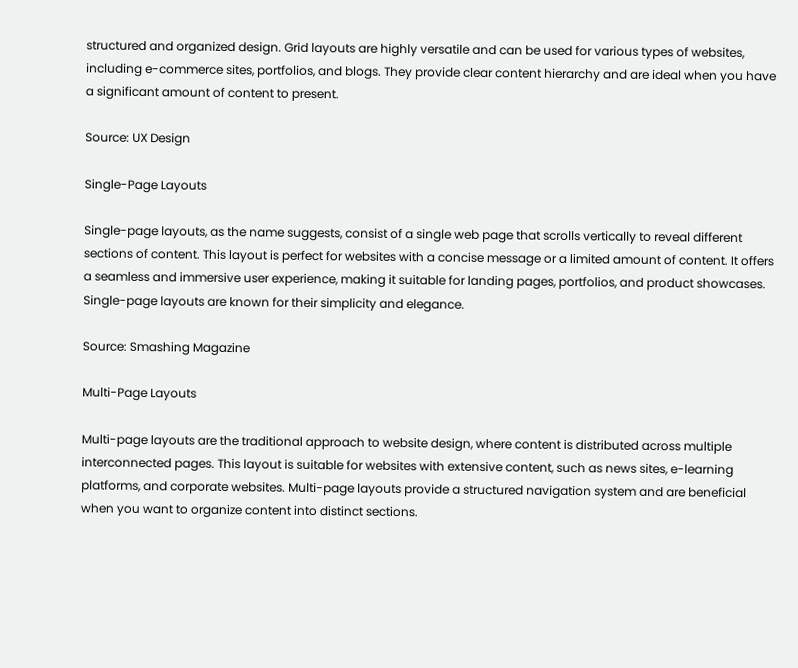structured and organized design. Grid layouts are highly versatile and can be used for various types of websites, including e-commerce sites, portfolios, and blogs. They provide clear content hierarchy and are ideal when you have a significant amount of content to present.

Source: UX Design

Single-Page Layouts

Single-page layouts, as the name suggests, consist of a single web page that scrolls vertically to reveal different sections of content. This layout is perfect for websites with a concise message or a limited amount of content. It offers a seamless and immersive user experience, making it suitable for landing pages, portfolios, and product showcases. Single-page layouts are known for their simplicity and elegance.

Source: Smashing Magazine

Multi-Page Layouts

Multi-page layouts are the traditional approach to website design, where content is distributed across multiple interconnected pages. This layout is suitable for websites with extensive content, such as news sites, e-learning platforms, and corporate websites. Multi-page layouts provide a structured navigation system and are beneficial when you want to organize content into distinct sections.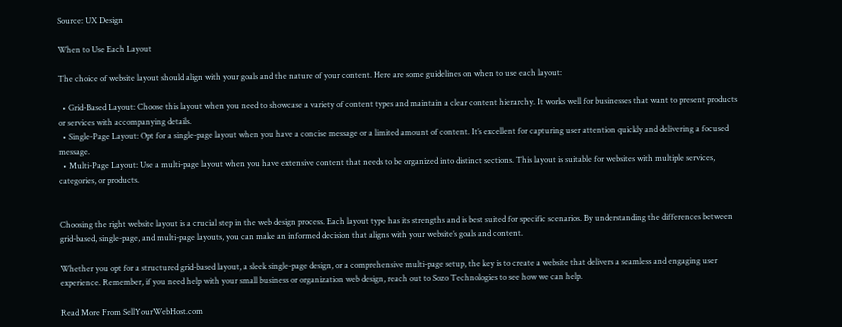Source: UX Design

When to Use Each Layout

The choice of website layout should align with your goals and the nature of your content. Here are some guidelines on when to use each layout:

  • Grid-Based Layout: Choose this layout when you need to showcase a variety of content types and maintain a clear content hierarchy. It works well for businesses that want to present products or services with accompanying details.
  • Single-Page Layout: Opt for a single-page layout when you have a concise message or a limited amount of content. It’s excellent for capturing user attention quickly and delivering a focused message.
  • Multi-Page Layout: Use a multi-page layout when you have extensive content that needs to be organized into distinct sections. This layout is suitable for websites with multiple services, categories, or products.


Choosing the right website layout is a crucial step in the web design process. Each layout type has its strengths and is best suited for specific scenarios. By understanding the differences between grid-based, single-page, and multi-page layouts, you can make an informed decision that aligns with your website’s goals and content.

Whether you opt for a structured grid-based layout, a sleek single-page design, or a comprehensive multi-page setup, the key is to create a website that delivers a seamless and engaging user experience. Remember, if you need help with your small business or organization web design, reach out to Sozo Technologies to see how we can help.

Read More From SellYourWebHost.com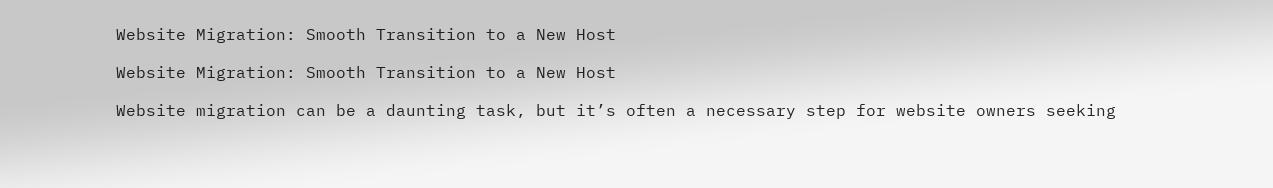Website Migration: Smooth Transition to a New Host

Website Migration: Smooth Transition to a New Host

Website migration can be a daunting task, but it’s often a necessary step for website owners seeking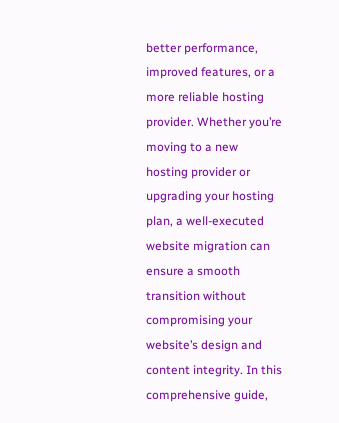better performance, improved features, or a more reliable hosting provider. Whether you’re moving to a new hosting provider or upgrading your hosting plan, a well-executed website migration can ensure a smooth transition without compromising your website’s design and content integrity. In this comprehensive guide,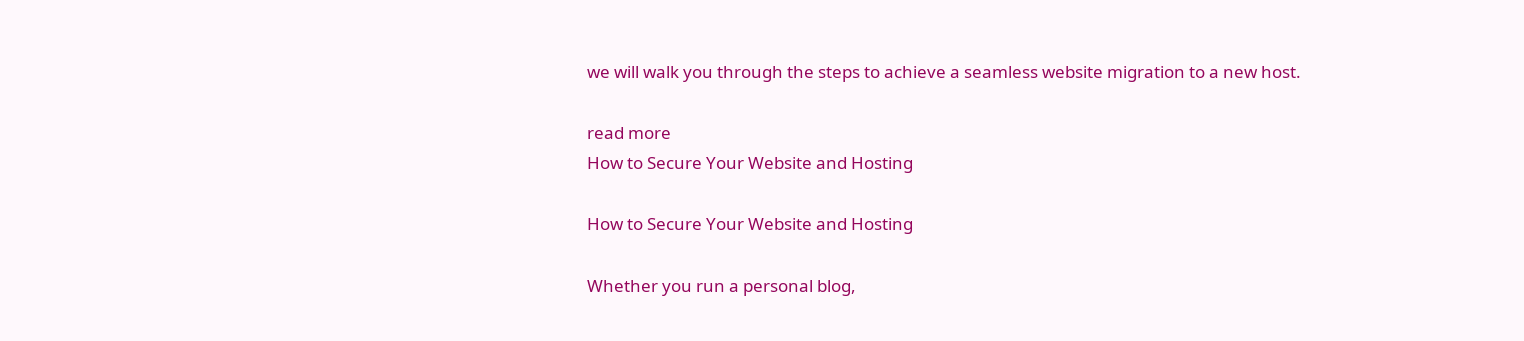we will walk you through the steps to achieve a seamless website migration to a new host.

read more
How to Secure Your Website and Hosting

How to Secure Your Website and Hosting

Whether you run a personal blog,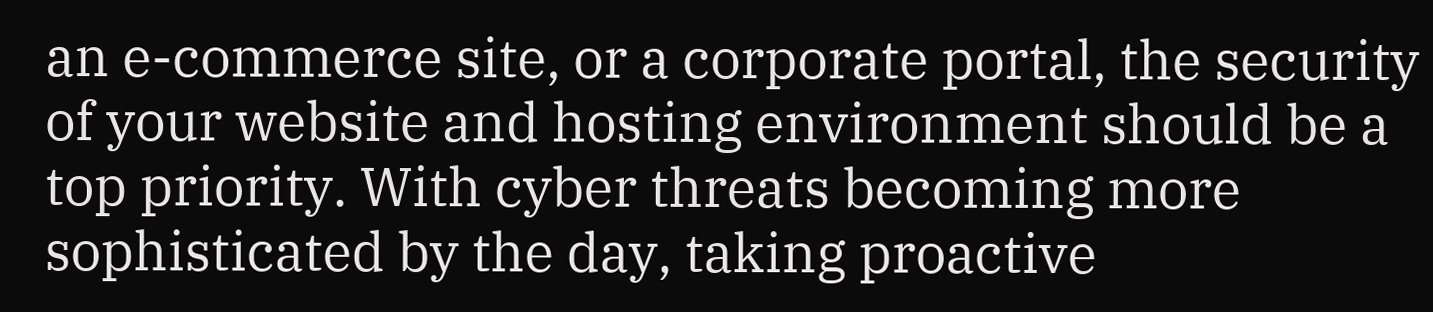an e-commerce site, or a corporate portal, the security of your website and hosting environment should be a top priority. With cyber threats becoming more sophisticated by the day, taking proactive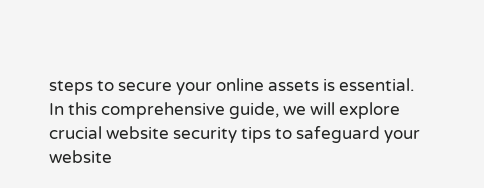steps to secure your online assets is essential. In this comprehensive guide, we will explore crucial website security tips to safeguard your website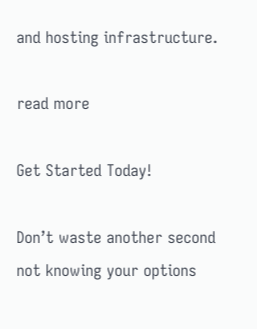and hosting infrastructure.

read more

Get Started Today!

Don’t waste another second not knowing your options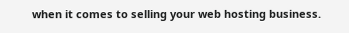when it comes to selling your web hosting business.